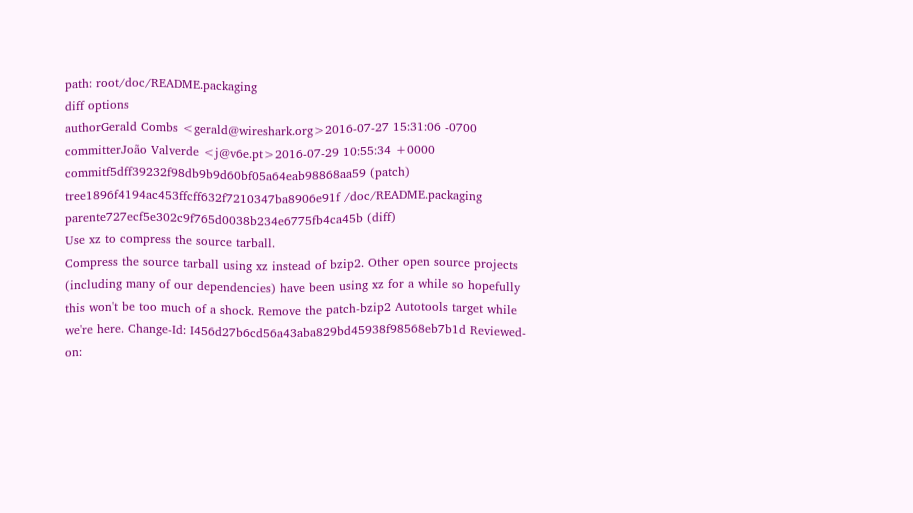path: root/doc/README.packaging
diff options
authorGerald Combs <gerald@wireshark.org>2016-07-27 15:31:06 -0700
committerJoão Valverde <j@v6e.pt>2016-07-29 10:55:34 +0000
commitf5dff39232f98db9b9d60bf05a64eab98868aa59 (patch)
tree1896f4194ac453ffcff632f7210347ba8906e91f /doc/README.packaging
parente727ecf5e302c9f765d0038b234e6775fb4ca45b (diff)
Use xz to compress the source tarball.
Compress the source tarball using xz instead of bzip2. Other open source projects (including many of our dependencies) have been using xz for a while so hopefully this won't be too much of a shock. Remove the patch-bzip2 Autotools target while we're here. Change-Id: I456d27b6cd56a43aba829bd45938f98568eb7b1d Reviewed-on: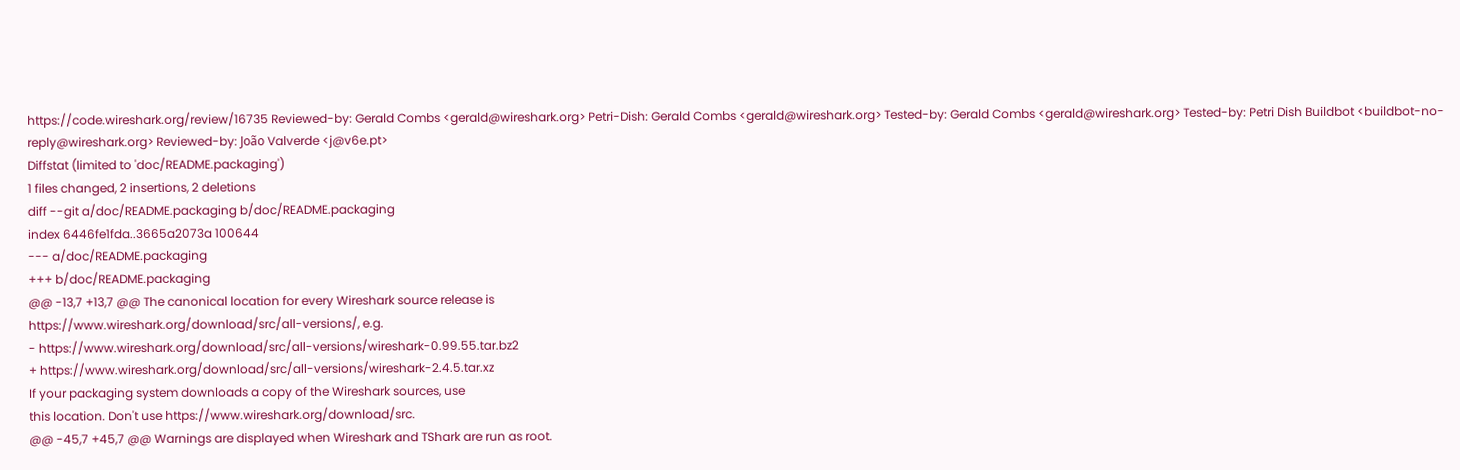https://code.wireshark.org/review/16735 Reviewed-by: Gerald Combs <gerald@wireshark.org> Petri-Dish: Gerald Combs <gerald@wireshark.org> Tested-by: Gerald Combs <gerald@wireshark.org> Tested-by: Petri Dish Buildbot <buildbot-no-reply@wireshark.org> Reviewed-by: João Valverde <j@v6e.pt>
Diffstat (limited to 'doc/README.packaging')
1 files changed, 2 insertions, 2 deletions
diff --git a/doc/README.packaging b/doc/README.packaging
index 6446fe1fda..3665a2073a 100644
--- a/doc/README.packaging
+++ b/doc/README.packaging
@@ -13,7 +13,7 @@ The canonical location for every Wireshark source release is
https://www.wireshark.org/download/src/all-versions/, e.g.
- https://www.wireshark.org/download/src/all-versions/wireshark-0.99.55.tar.bz2
+ https://www.wireshark.org/download/src/all-versions/wireshark-2.4.5.tar.xz
If your packaging system downloads a copy of the Wireshark sources, use
this location. Don't use https://www.wireshark.org/download/src.
@@ -45,7 +45,7 @@ Warnings are displayed when Wireshark and TShark are run as root.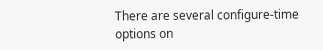There are several configure-time options on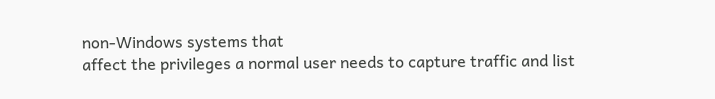non-Windows systems that
affect the privileges a normal user needs to capture traffic and list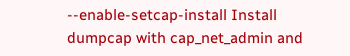--enable-setcap-install Install dumpcap with cap_net_admin and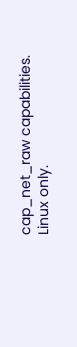cap_net_raw capabilities. Linux only.